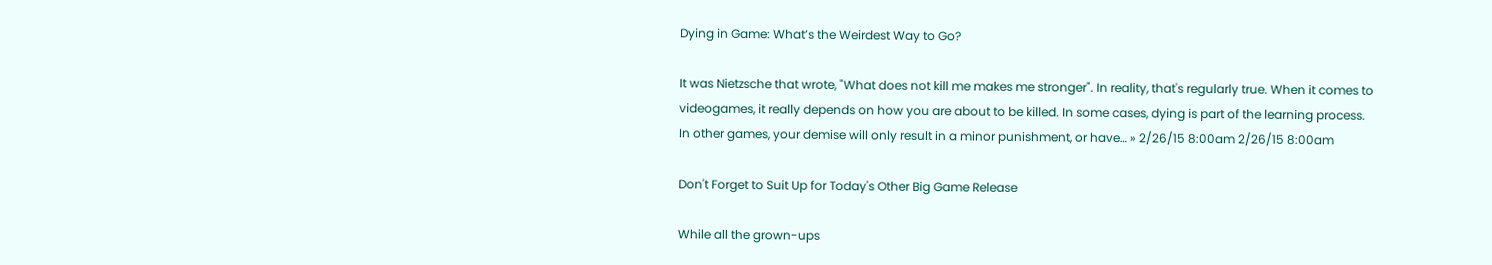Dying in Game: What’s the Weirdest Way to Go?

It was Nietzsche that wrote, "What does not kill me makes me stronger". In reality, that's regularly true. When it comes to videogames, it really depends on how you are about to be killed. In some cases, dying is part of the learning process. In other games, your demise will only result in a minor punishment, or have… » 2/26/15 8:00am 2/26/15 8:00am

Don't Forget to Suit Up for Today's Other Big Game Release

While all the grown-ups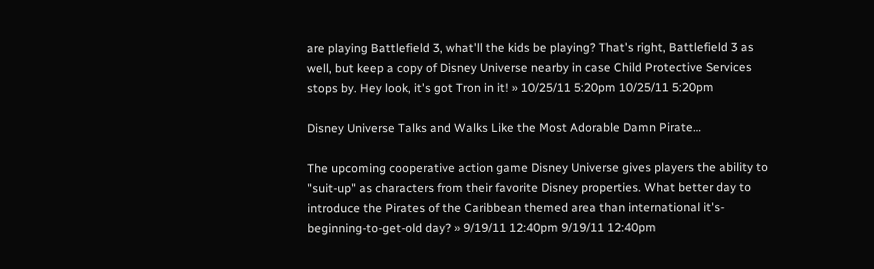are playing Battlefield 3, what'll the kids be playing? That's right, Battlefield 3 as well, but keep a copy of Disney Universe nearby in case Child Protective Services stops by. Hey look, it's got Tron in it! » 10/25/11 5:20pm 10/25/11 5:20pm

Disney Universe Talks and Walks Like the Most Adorable Damn Pirate…

The upcoming cooperative action game Disney Universe gives players the ability to "suit-up" as characters from their favorite Disney properties. What better day to introduce the Pirates of the Caribbean themed area than international it's-beginning-to-get-old day? » 9/19/11 12:40pm 9/19/11 12:40pm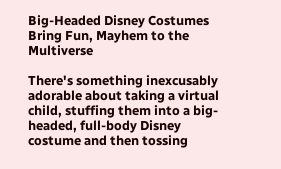Big-Headed Disney Costumes Bring Fun, Mayhem to the Multiverse

There's something inexcusably adorable about taking a virtual child, stuffing them into a big-headed, full-body Disney costume and then tossing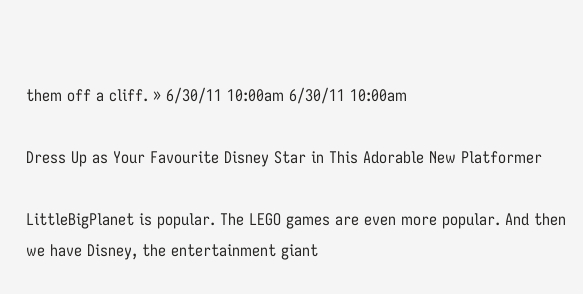them off a cliff. » 6/30/11 10:00am 6/30/11 10:00am

Dress Up as Your Favourite Disney Star in This Adorable New Platformer

LittleBigPlanet is popular. The LEGO games are even more popular. And then we have Disney, the entertainment giant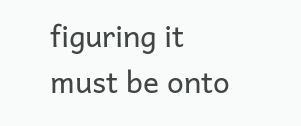figuring it must be onto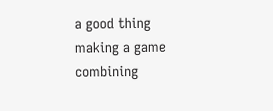a good thing making a game combining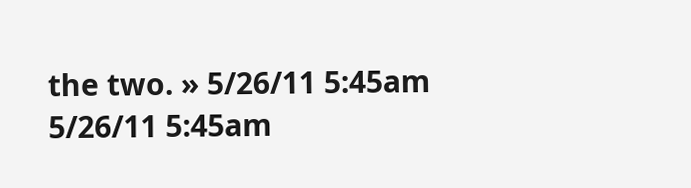the two. » 5/26/11 5:45am 5/26/11 5:45am